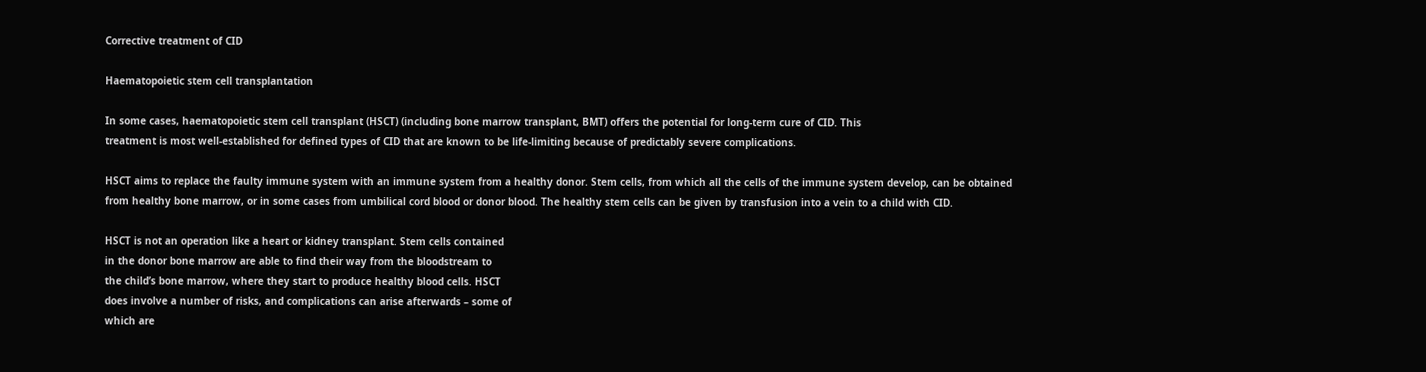Corrective treatment of CID

Haematopoietic stem cell transplantation

In some cases, haematopoietic stem cell transplant (HSCT) (including bone marrow transplant, BMT) offers the potential for long-term cure of CID. This
treatment is most well-established for defined types of CID that are known to be life-limiting because of predictably severe complications.

HSCT aims to replace the faulty immune system with an immune system from a healthy donor. Stem cells, from which all the cells of the immune system develop, can be obtained from healthy bone marrow, or in some cases from umbilical cord blood or donor blood. The healthy stem cells can be given by transfusion into a vein to a child with CID.

HSCT is not an operation like a heart or kidney transplant. Stem cells contained
in the donor bone marrow are able to find their way from the bloodstream to
the child’s bone marrow, where they start to produce healthy blood cells. HSCT
does involve a number of risks, and complications can arise afterwards – some of
which are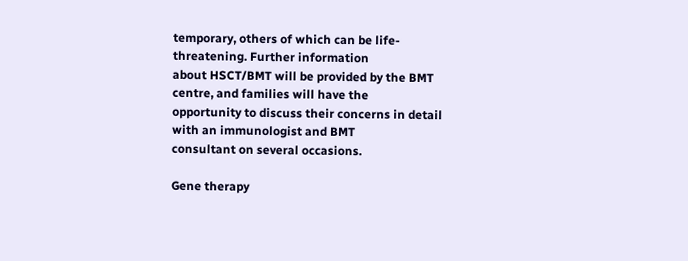temporary, others of which can be life-threatening. Further information
about HSCT/BMT will be provided by the BMT centre, and families will have the
opportunity to discuss their concerns in detail with an immunologist and BMT
consultant on several occasions.

Gene therapy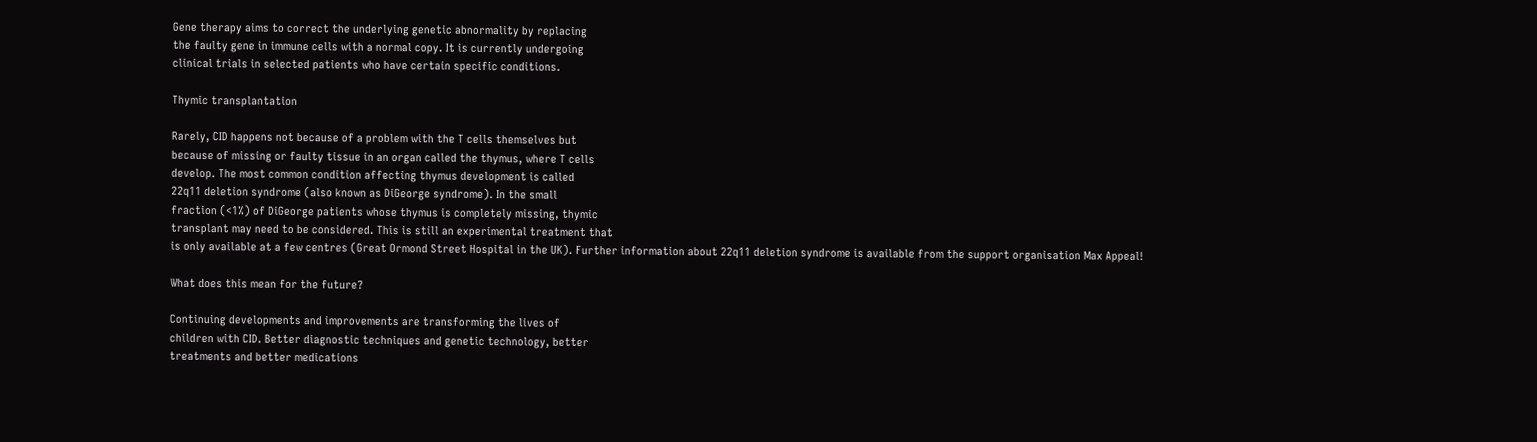Gene therapy aims to correct the underlying genetic abnormality by replacing
the faulty gene in immune cells with a normal copy. It is currently undergoing
clinical trials in selected patients who have certain specific conditions.

Thymic transplantation

Rarely, CID happens not because of a problem with the T cells themselves but
because of missing or faulty tissue in an organ called the thymus, where T cells
develop. The most common condition affecting thymus development is called
22q11 deletion syndrome (also known as DiGeorge syndrome). In the small
fraction (<1%) of DiGeorge patients whose thymus is completely missing, thymic
transplant may need to be considered. This is still an experimental treatment that
is only available at a few centres (Great Ormond Street Hospital in the UK). Further information about 22q11 deletion syndrome is available from the support organisation Max Appeal!

What does this mean for the future?

Continuing developments and improvements are transforming the lives of
children with CID. Better diagnostic techniques and genetic technology, better
treatments and better medications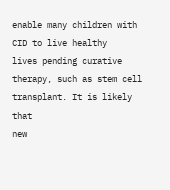enable many children with CID to live healthy
lives pending curative therapy, such as stem cell transplant. It is likely that
new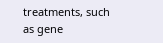treatments, such as gene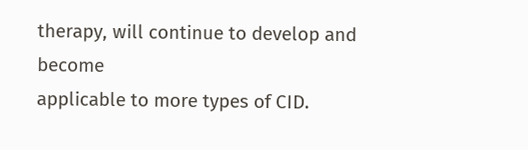therapy, will continue to develop and become
applicable to more types of CID.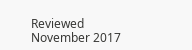Reviewed November 2017